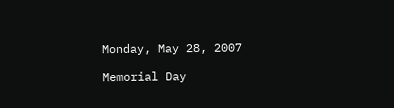Monday, May 28, 2007

Memorial Day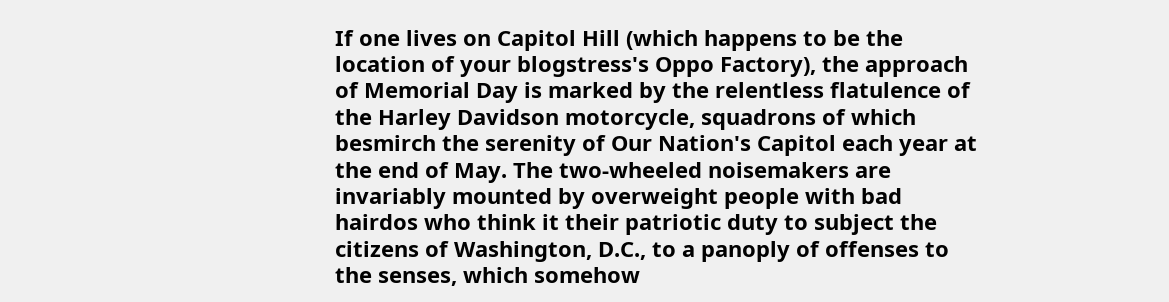If one lives on Capitol Hill (which happens to be the location of your blogstress's Oppo Factory), the approach of Memorial Day is marked by the relentless flatulence of the Harley Davidson motorcycle, squadrons of which besmirch the serenity of Our Nation's Capitol each year at the end of May. The two-wheeled noisemakers are invariably mounted by overweight people with bad hairdos who think it their patriotic duty to subject the citizens of Washington, D.C., to a panoply of offenses to the senses, which somehow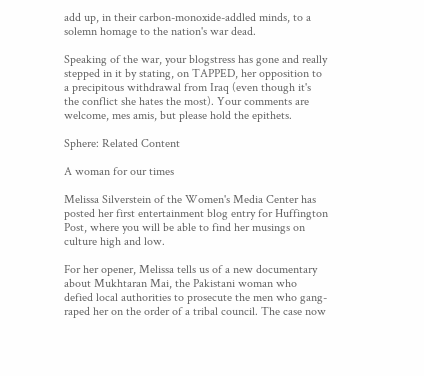add up, in their carbon-monoxide-addled minds, to a solemn homage to the nation's war dead.

Speaking of the war, your blogstress has gone and really stepped in it by stating, on TAPPED, her opposition to a precipitous withdrawal from Iraq (even though it's the conflict she hates the most). Your comments are welcome, mes amis, but please hold the epithets.

Sphere: Related Content

A woman for our times

Melissa Silverstein of the Women's Media Center has posted her first entertainment blog entry for Huffington Post, where you will be able to find her musings on culture high and low.

For her opener, Melissa tells us of a new documentary about Mukhtaran Mai, the Pakistani woman who defied local authorities to prosecute the men who gang-raped her on the order of a tribal council. The case now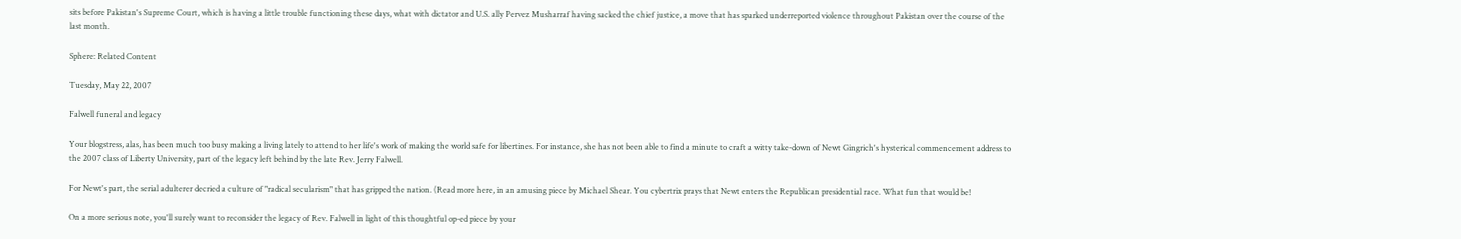sits before Pakistan's Supreme Court, which is having a little trouble functioning these days, what with dictator and U.S. ally Pervez Musharraf having sacked the chief justice, a move that has sparked underreported violence throughout Pakistan over the course of the last month.

Sphere: Related Content

Tuesday, May 22, 2007

Falwell funeral and legacy

Your blogstress, alas, has been much too busy making a living lately to attend to her life's work of making the world safe for libertines. For instance, she has not been able to find a minute to craft a witty take-down of Newt Gingrich's hysterical commencement address to the 2007 class of Liberty University, part of the legacy left behind by the late Rev. Jerry Falwell.

For Newt's part, the serial adulterer decried a culture of "radical secularism" that has gripped the nation. (Read more here, in an amusing piece by Michael Shear. You cybertrix prays that Newt enters the Republican presidential race. What fun that would be!

On a more serious note, you'll surely want to reconsider the legacy of Rev. Falwell in light of this thoughtful op-ed piece by your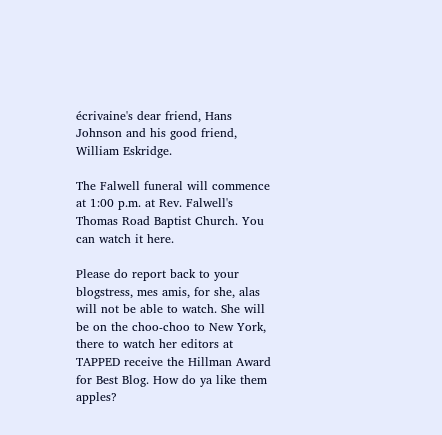écrivaine's dear friend, Hans Johnson and his good friend, William Eskridge.

The Falwell funeral will commence at 1:00 p.m. at Rev. Falwell's Thomas Road Baptist Church. You can watch it here.

Please do report back to your blogstress, mes amis, for she, alas will not be able to watch. She will be on the choo-choo to New York, there to watch her editors at TAPPED receive the Hillman Award for Best Blog. How do ya like them apples?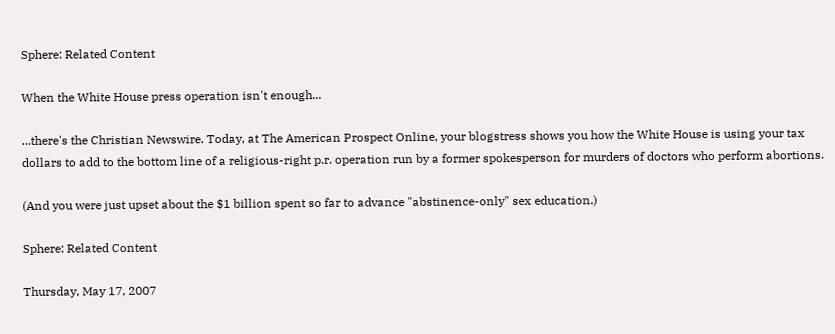Sphere: Related Content

When the White House press operation isn't enough...

...there's the Christian Newswire. Today, at The American Prospect Online, your blogstress shows you how the White House is using your tax dollars to add to the bottom line of a religious-right p.r. operation run by a former spokesperson for murders of doctors who perform abortions.

(And you were just upset about the $1 billion spent so far to advance "abstinence-only" sex education.)

Sphere: Related Content

Thursday, May 17, 2007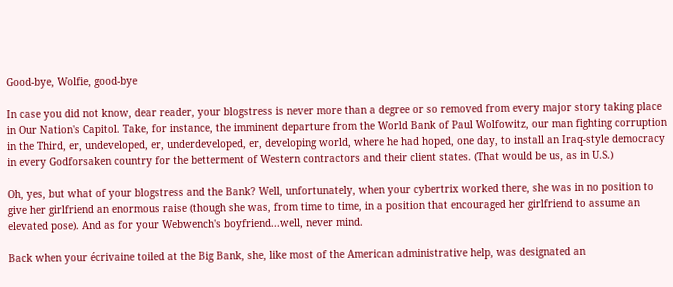Good-bye, Wolfie, good-bye

In case you did not know, dear reader, your blogstress is never more than a degree or so removed from every major story taking place in Our Nation's Capitol. Take, for instance, the imminent departure from the World Bank of Paul Wolfowitz, our man fighting corruption in the Third, er, undeveloped, er, underdeveloped, er, developing world, where he had hoped, one day, to install an Iraq-style democracy in every Godforsaken country for the betterment of Western contractors and their client states. (That would be us, as in U.S.)

Oh, yes, but what of your blogstress and the Bank? Well, unfortunately, when your cybertrix worked there, she was in no position to give her girlfriend an enormous raise (though she was, from time to time, in a position that encouraged her girlfriend to assume an elevated pose). And as for your Webwench's boyfriend...well, never mind.

Back when your écrivaine toiled at the Big Bank, she, like most of the American administrative help, was designated an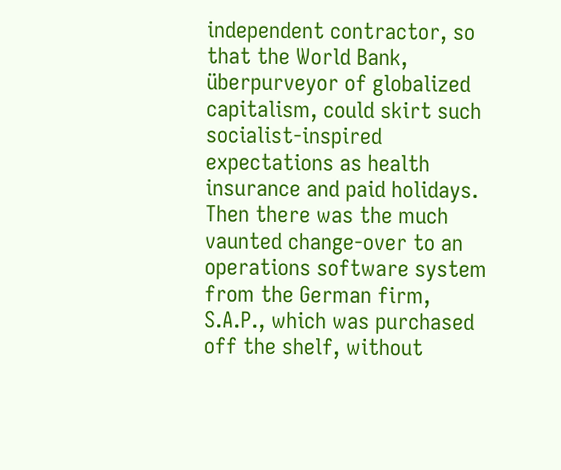independent contractor, so that the World Bank, überpurveyor of globalized capitalism, could skirt such socialist-inspired expectations as health insurance and paid holidays. Then there was the much vaunted change-over to an operations software system from the German firm, S.A.P., which was purchased off the shelf, without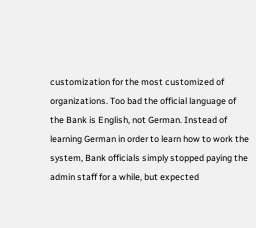customization for the most customized of organizations. Too bad the official language of the Bank is English, not German. Instead of learning German in order to learn how to work the system, Bank officials simply stopped paying the admin staff for a while, but expected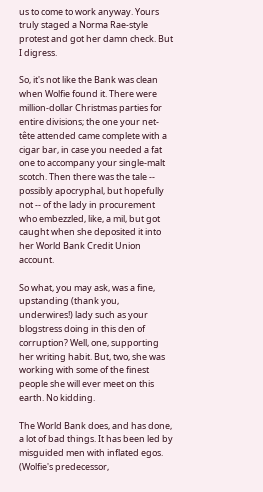us to come to work anyway. Yours truly staged a Norma Rae-style protest and got her damn check. But I digress.

So, it's not like the Bank was clean when Wolfie found it. There were million-dollar Christmas parties for entire divisions; the one your net-tête attended came complete with a cigar bar, in case you needed a fat one to accompany your single-malt scotch. Then there was the tale -- possibly apocryphal, but hopefully not -- of the lady in procurement who embezzled, like, a mil, but got caught when she deposited it into her World Bank Credit Union account.

So what, you may ask, was a fine, upstanding (thank you, underwires!) lady such as your blogstress doing in this den of corruption? Well, one, supporting her writing habit. But, two, she was working with some of the finest people she will ever meet on this earth. No kidding.

The World Bank does, and has done, a lot of bad things. It has been led by misguided men with inflated egos. (Wolfie's predecessor,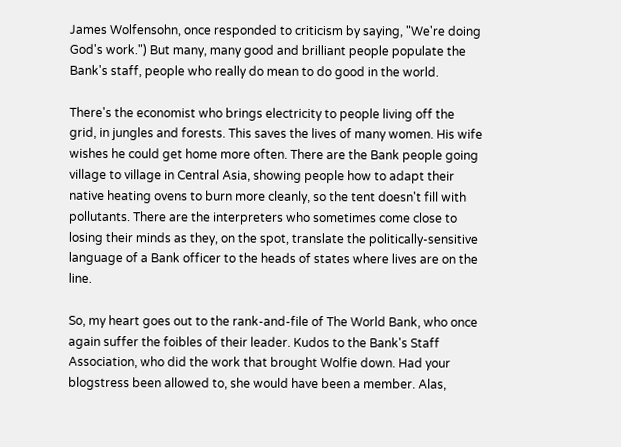James Wolfensohn, once responded to criticism by saying, "We're doing God's work.") But many, many good and brilliant people populate the Bank's staff, people who really do mean to do good in the world.

There's the economist who brings electricity to people living off the grid, in jungles and forests. This saves the lives of many women. His wife wishes he could get home more often. There are the Bank people going village to village in Central Asia, showing people how to adapt their native heating ovens to burn more cleanly, so the tent doesn't fill with pollutants. There are the interpreters who sometimes come close to losing their minds as they, on the spot, translate the politically-sensitive language of a Bank officer to the heads of states where lives are on the line.

So, my heart goes out to the rank-and-file of The World Bank, who once again suffer the foibles of their leader. Kudos to the Bank's Staff Association, who did the work that brought Wolfie down. Had your blogstress been allowed to, she would have been a member. Alas,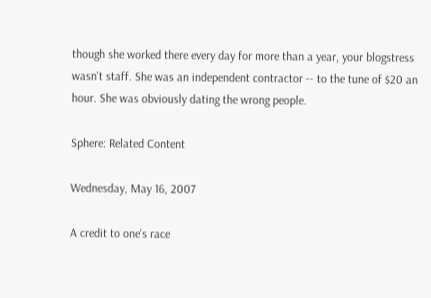though she worked there every day for more than a year, your blogstress wasn't staff. She was an independent contractor -- to the tune of $20 an hour. She was obviously dating the wrong people.

Sphere: Related Content

Wednesday, May 16, 2007

A credit to one's race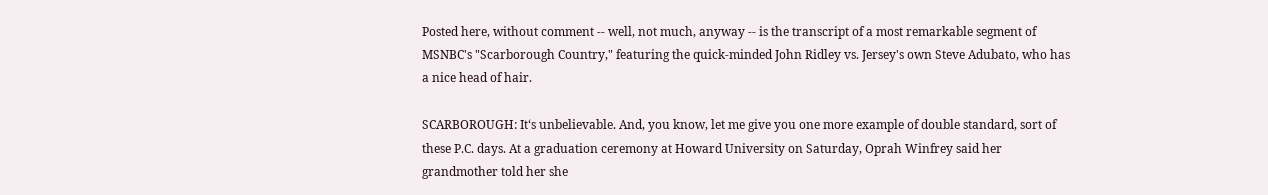Posted here, without comment -- well, not much, anyway -- is the transcript of a most remarkable segment of MSNBC's "Scarborough Country," featuring the quick-minded John Ridley vs. Jersey's own Steve Adubato, who has a nice head of hair.

SCARBOROUGH: It‘s unbelievable. And, you know, let me give you one more example of double standard, sort of these P.C. days. At a graduation ceremony at Howard University on Saturday, Oprah Winfrey said her grandmother told her she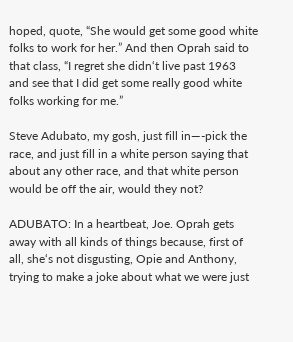hoped, quote, “She would get some good white folks to work for her.” And then Oprah said to that class, “I regret she didn‘t live past 1963 and see that I did get some really good white folks working for me.”

Steve Adubato, my gosh, just fill in—-pick the race, and just fill in a white person saying that about any other race, and that white person would be off the air, would they not?

ADUBATO: In a heartbeat, Joe. Oprah gets away with all kinds of things because, first of all, she‘s not disgusting, Opie and Anthony, trying to make a joke about what we were just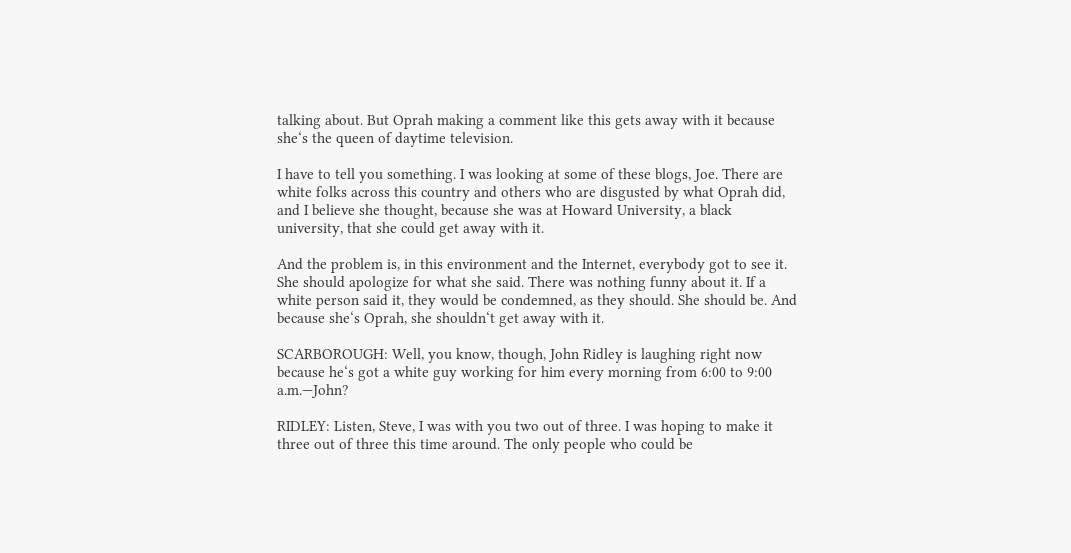talking about. But Oprah making a comment like this gets away with it because she‘s the queen of daytime television.

I have to tell you something. I was looking at some of these blogs, Joe. There are white folks across this country and others who are disgusted by what Oprah did, and I believe she thought, because she was at Howard University, a black university, that she could get away with it.

And the problem is, in this environment and the Internet, everybody got to see it. She should apologize for what she said. There was nothing funny about it. If a white person said it, they would be condemned, as they should. She should be. And because she‘s Oprah, she shouldn‘t get away with it.

SCARBOROUGH: Well, you know, though, John Ridley is laughing right now because he‘s got a white guy working for him every morning from 6:00 to 9:00 a.m.—John?

RIDLEY: Listen, Steve, I was with you two out of three. I was hoping to make it three out of three this time around. The only people who could be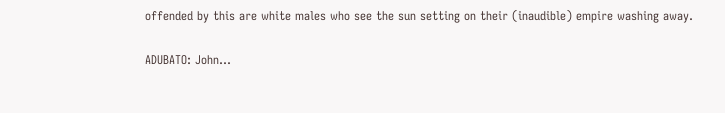offended by this are white males who see the sun setting on their (inaudible) empire washing away.

ADUBATO: John...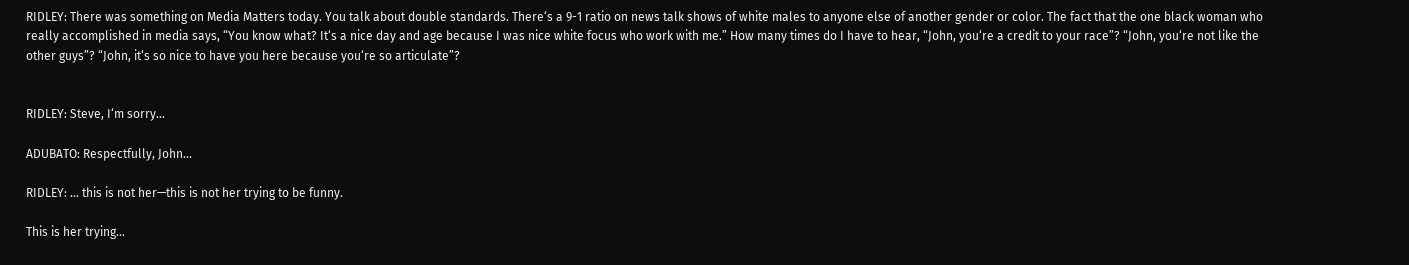RIDLEY: There was something on Media Matters today. You talk about double standards. There‘s a 9-1 ratio on news talk shows of white males to anyone else of another gender or color. The fact that the one black woman who really accomplished in media says, “You know what? It‘s a nice day and age because I was nice white focus who work with me.” How many times do I have to hear, “John, you‘re a credit to your race”? “John, you‘re not like the other guys”? “John, it‘s so nice to have you here because you‘re so articulate”?


RIDLEY: Steve, I‘m sorry...

ADUBATO: Respectfully, John...

RIDLEY: ... this is not her—this is not her trying to be funny.

This is her trying...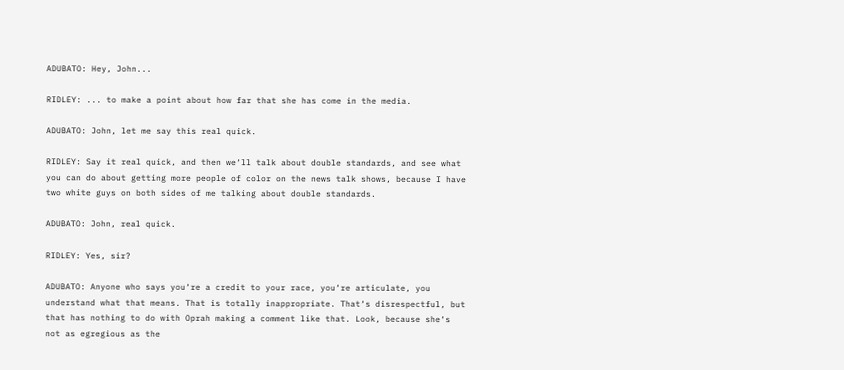ADUBATO: Hey, John...

RIDLEY: ... to make a point about how far that she has come in the media.

ADUBATO: John, let me say this real quick.

RIDLEY: Say it real quick, and then we‘ll talk about double standards, and see what you can do about getting more people of color on the news talk shows, because I have two white guys on both sides of me talking about double standards.

ADUBATO: John, real quick.

RIDLEY: Yes, sir?

ADUBATO: Anyone who says you‘re a credit to your race, you‘re articulate, you understand what that means. That is totally inappropriate. That‘s disrespectful, but that has nothing to do with Oprah making a comment like that. Look, because she‘s not as egregious as the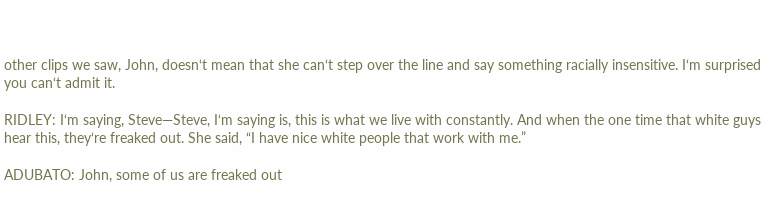other clips we saw, John, doesn‘t mean that she can‘t step over the line and say something racially insensitive. I‘m surprised you can‘t admit it.

RIDLEY: I‘m saying, Steve—Steve, I‘m saying is, this is what we live with constantly. And when the one time that white guys hear this, they‘re freaked out. She said, “I have nice white people that work with me.”

ADUBATO: John, some of us are freaked out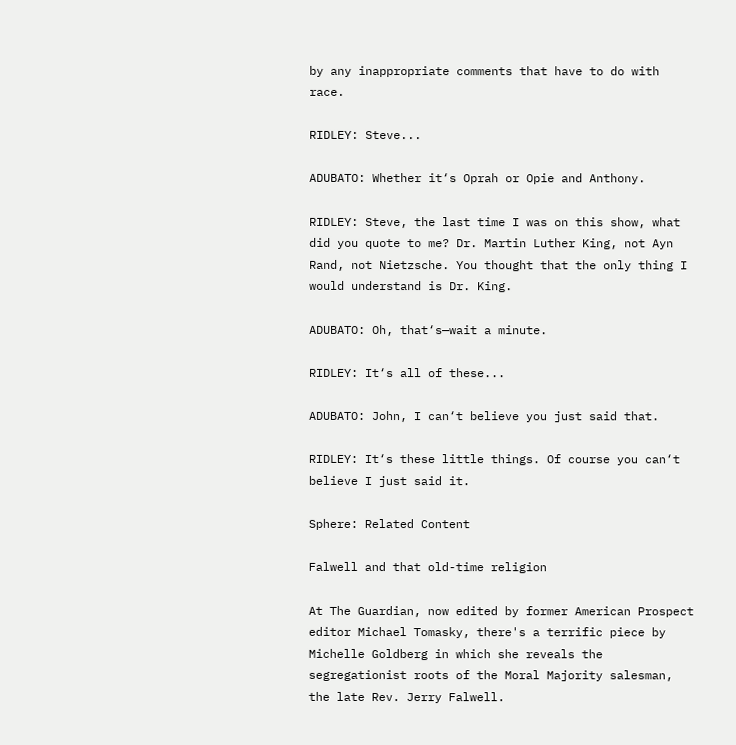by any inappropriate comments that have to do with race.

RIDLEY: Steve...

ADUBATO: Whether it‘s Oprah or Opie and Anthony.

RIDLEY: Steve, the last time I was on this show, what did you quote to me? Dr. Martin Luther King, not Ayn Rand, not Nietzsche. You thought that the only thing I would understand is Dr. King.

ADUBATO: Oh, that‘s—wait a minute.

RIDLEY: It‘s all of these...

ADUBATO: John, I can‘t believe you just said that.

RIDLEY: It‘s these little things. Of course you can‘t believe I just said it.

Sphere: Related Content

Falwell and that old-time religion

At The Guardian, now edited by former American Prospect editor Michael Tomasky, there's a terrific piece by Michelle Goldberg in which she reveals the segregationist roots of the Moral Majority salesman, the late Rev. Jerry Falwell.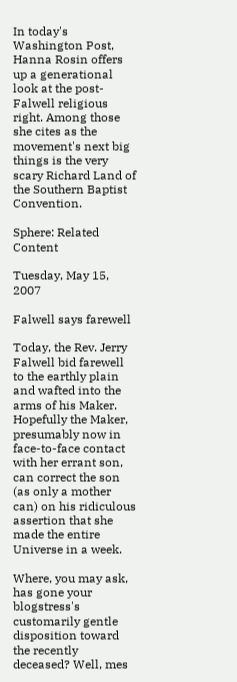In today's Washington Post, Hanna Rosin offers up a generational look at the post-Falwell religious right. Among those she cites as the movement's next big things is the very scary Richard Land of the Southern Baptist Convention.

Sphere: Related Content

Tuesday, May 15, 2007

Falwell says farewell

Today, the Rev. Jerry Falwell bid farewell to the earthly plain and wafted into the arms of his Maker. Hopefully the Maker, presumably now in face-to-face contact with her errant son, can correct the son (as only a mother can) on his ridiculous assertion that she made the entire Universe in a week.

Where, you may ask, has gone your blogstress's customarily gentle disposition toward the recently deceased? Well, mes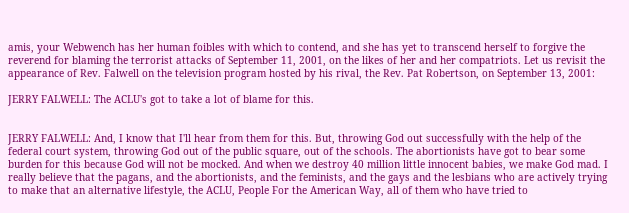amis, your Webwench has her human foibles with which to contend, and she has yet to transcend herself to forgive the reverend for blaming the terrorist attacks of September 11, 2001, on the likes of her and her compatriots. Let us revisit the appearance of Rev. Falwell on the television program hosted by his rival, the Rev. Pat Robertson, on September 13, 2001:

JERRY FALWELL: The ACLU's got to take a lot of blame for this.


JERRY FALWELL: And, I know that I'll hear from them for this. But, throwing God out successfully with the help of the federal court system, throwing God out of the public square, out of the schools. The abortionists have got to bear some burden for this because God will not be mocked. And when we destroy 40 million little innocent babies, we make God mad. I really believe that the pagans, and the abortionists, and the feminists, and the gays and the lesbians who are actively trying to make that an alternative lifestyle, the ACLU, People For the American Way, all of them who have tried to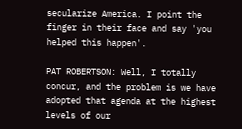secularize America. I point the finger in their face and say 'you helped this happen'.

PAT ROBERTSON: Well, I totally concur, and the problem is we have adopted that agenda at the highest levels of our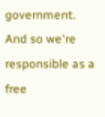government. And so we're responsible as a free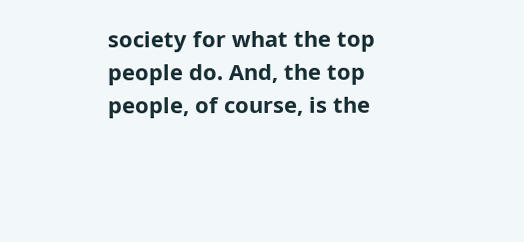society for what the top people do. And, the top people, of course, is the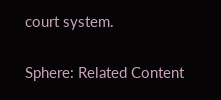court system.

Sphere: Related Content